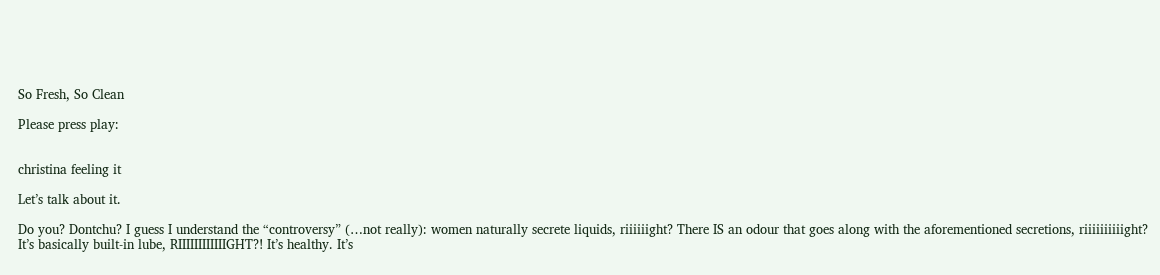So Fresh, So Clean

Please press play:


christina feeling it

Let’s talk about it.

Do you? Dontchu? I guess I understand the “controversy” (…not really): women naturally secrete liquids, riiiiiight? There IS an odour that goes along with the aforementioned secretions, riiiiiiiiiight? It’s basically built-in lube, RIIIIIIIIIIIIGHT?! It’s healthy. It’s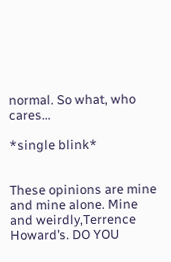normal. So what, who cares…

*single blink*


These opinions are mine and mine alone. Mine and weirdly,Terrence Howard’s. DO YOU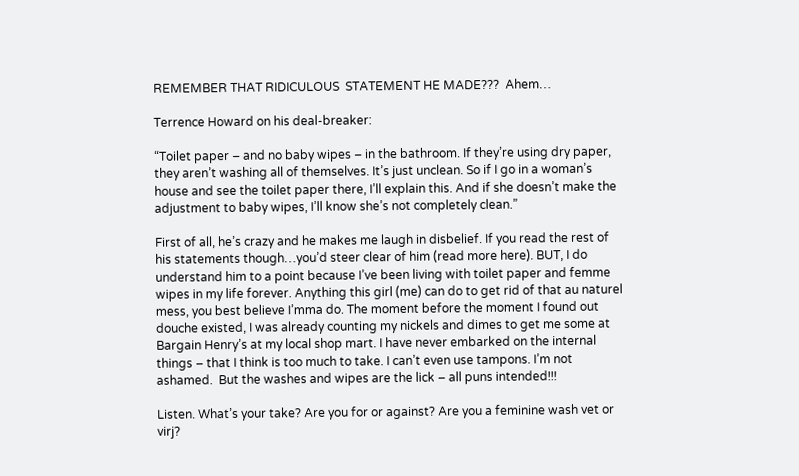REMEMBER THAT RIDICULOUS  STATEMENT HE MADE???  Ahem…

Terrence Howard on his deal-breaker:

“Toilet paper – and no baby wipes – in the bathroom. If they’re using dry paper, they aren’t washing all of themselves. It’s just unclean. So if I go in a woman’s house and see the toilet paper there, I’ll explain this. And if she doesn’t make the adjustment to baby wipes, I’ll know she’s not completely clean.”

First of all, he’s crazy and he makes me laugh in disbelief. If you read the rest of his statements though…you’d steer clear of him (read more here). BUT, I do understand him to a point because I’ve been living with toilet paper and femme wipes in my life forever. Anything this girl (me) can do to get rid of that au naturel mess, you best believe I’mma do. The moment before the moment I found out douche existed, I was already counting my nickels and dimes to get me some at Bargain Henry’s at my local shop mart. I have never embarked on the internal things – that I think is too much to take. I can’t even use tampons. I’m not ashamed.  But the washes and wipes are the lick – all puns intended!!!

Listen. What’s your take? Are you for or against? Are you a feminine wash vet or virj?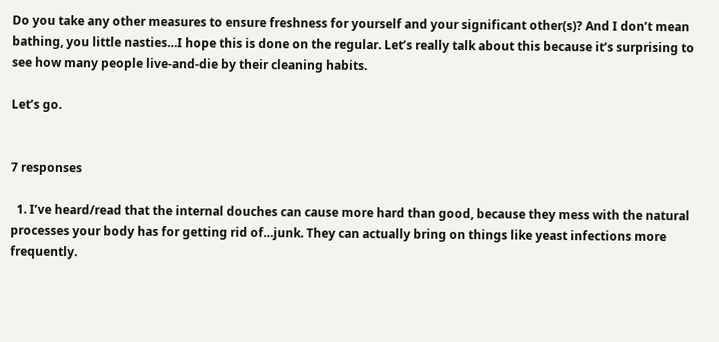Do you take any other measures to ensure freshness for yourself and your significant other(s)? And I don’t mean bathing, you little nasties…I hope this is done on the regular. Let’s really talk about this because it’s surprising to see how many people live-and-die by their cleaning habits.

Let’s go.


7 responses

  1. I’ve heard/read that the internal douches can cause more hard than good, because they mess with the natural processes your body has for getting rid of…junk. They can actually bring on things like yeast infections more frequently.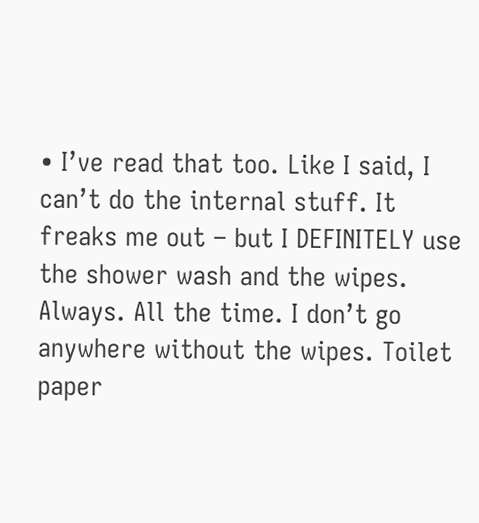• I’ve read that too. Like I said, I can’t do the internal stuff. It freaks me out – but I DEFINITELY use the shower wash and the wipes. Always. All the time. I don’t go anywhere without the wipes. Toilet paper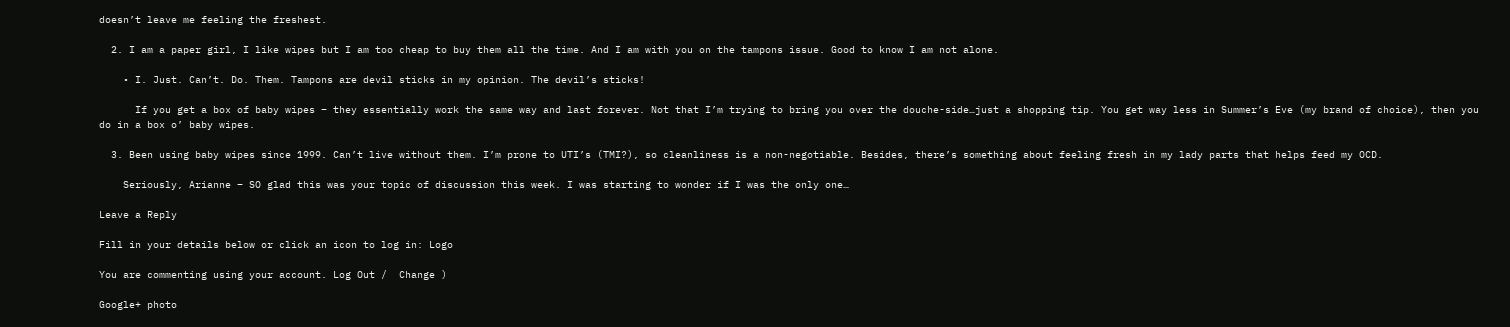doesn’t leave me feeling the freshest.

  2. I am a paper girl, I like wipes but I am too cheap to buy them all the time. And I am with you on the tampons issue. Good to know I am not alone.

    • I. Just. Can’t. Do. Them. Tampons are devil sticks in my opinion. The devil’s sticks!

      If you get a box of baby wipes – they essentially work the same way and last forever. Not that I’m trying to bring you over the douche-side…just a shopping tip. You get way less in Summer’s Eve (my brand of choice), then you do in a box o’ baby wipes.

  3. Been using baby wipes since 1999. Can’t live without them. I’m prone to UTI’s (TMI?), so cleanliness is a non-negotiable. Besides, there’s something about feeling fresh in my lady parts that helps feed my OCD.

    Seriously, Arianne – SO glad this was your topic of discussion this week. I was starting to wonder if I was the only one…

Leave a Reply

Fill in your details below or click an icon to log in: Logo

You are commenting using your account. Log Out /  Change )

Google+ photo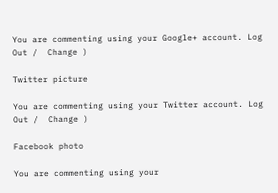You are commenting using your Google+ account. Log Out /  Change )

Twitter picture

You are commenting using your Twitter account. Log Out /  Change )

Facebook photo

You are commenting using your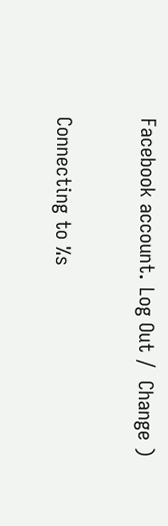Facebook account. Log Out /  Change )


Connecting to %s